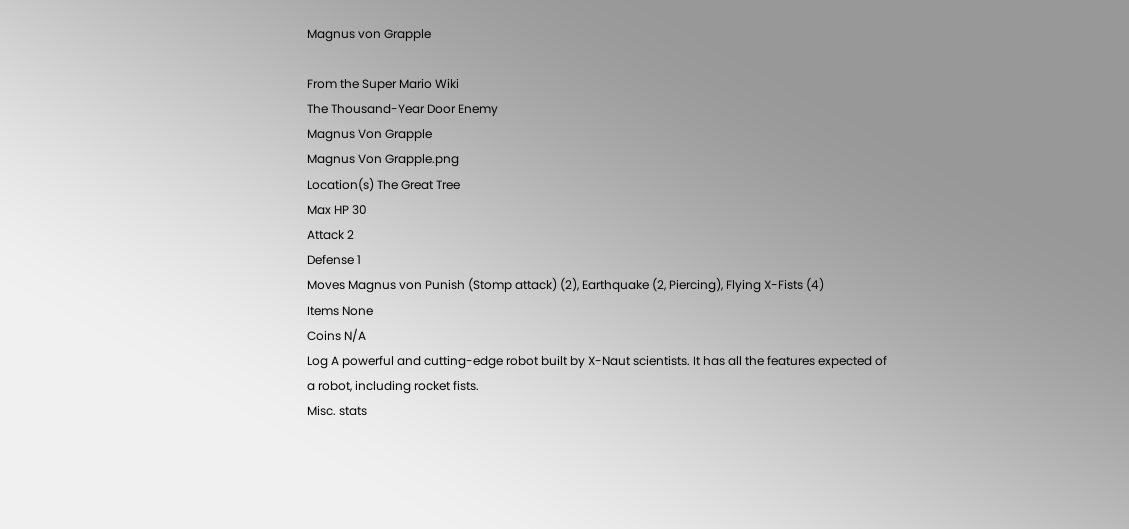Magnus von Grapple

From the Super Mario Wiki
The Thousand-Year Door Enemy
Magnus Von Grapple
Magnus Von Grapple.png
Location(s) The Great Tree
Max HP 30
Attack 2
Defense 1
Moves Magnus von Punish (Stomp attack) (2), Earthquake (2, Piercing), Flying X-Fists (4)
Items None
Coins N/A
Log A powerful and cutting-edge robot built by X-Naut scientists. It has all the features expected of a robot, including rocket fists.
Misc. stats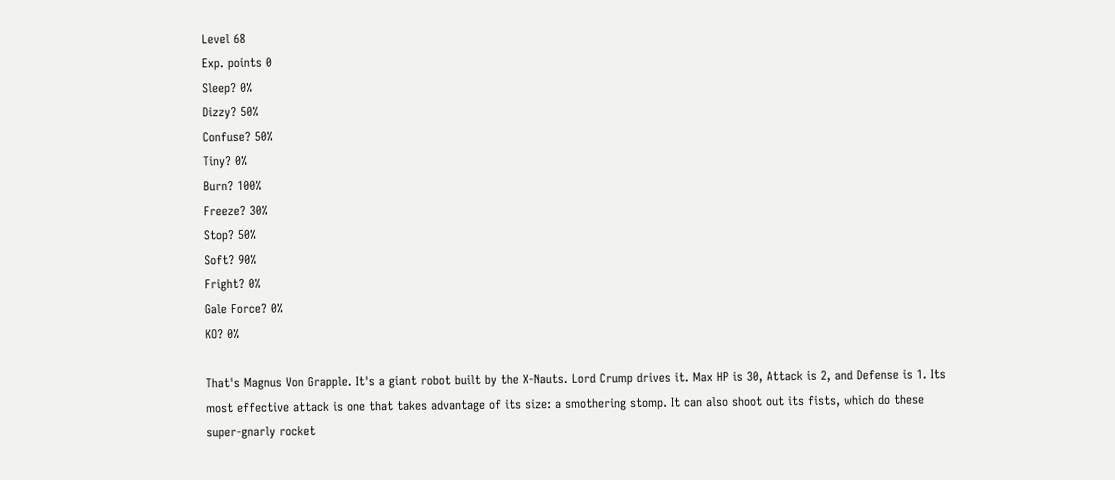Level 68
Exp. points 0
Sleep? 0%
Dizzy? 50%
Confuse? 50%
Tiny? 0%
Burn? 100%
Freeze? 30%
Stop? 50%
Soft? 90%
Fright? 0%
Gale Force? 0%
KO? 0%

That's Magnus Von Grapple. It's a giant robot built by the X-Nauts. Lord Crump drives it. Max HP is 30, Attack is 2, and Defense is 1. Its most effective attack is one that takes advantage of its size: a smothering stomp. It can also shoot out its fists, which do these super-gnarly rocket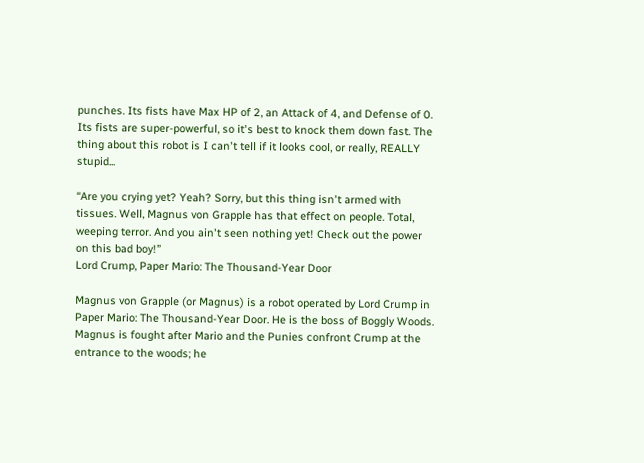punches. Its fists have Max HP of 2, an Attack of 4, and Defense of 0. Its fists are super-powerful, so it's best to knock them down fast. The thing about this robot is I can't tell if it looks cool, or really, REALLY stupid...

“Are you crying yet? Yeah? Sorry, but this thing isn't armed with tissues. Well, Magnus von Grapple has that effect on people. Total, weeping terror. And you ain't seen nothing yet! Check out the power on this bad boy!”
Lord Crump, Paper Mario: The Thousand-Year Door

Magnus von Grapple (or Magnus) is a robot operated by Lord Crump in Paper Mario: The Thousand-Year Door. He is the boss of Boggly Woods. Magnus is fought after Mario and the Punies confront Crump at the entrance to the woods; he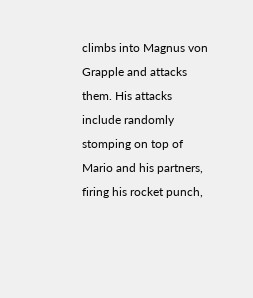climbs into Magnus von Grapple and attacks them. His attacks include randomly stomping on top of Mario and his partners, firing his rocket punch,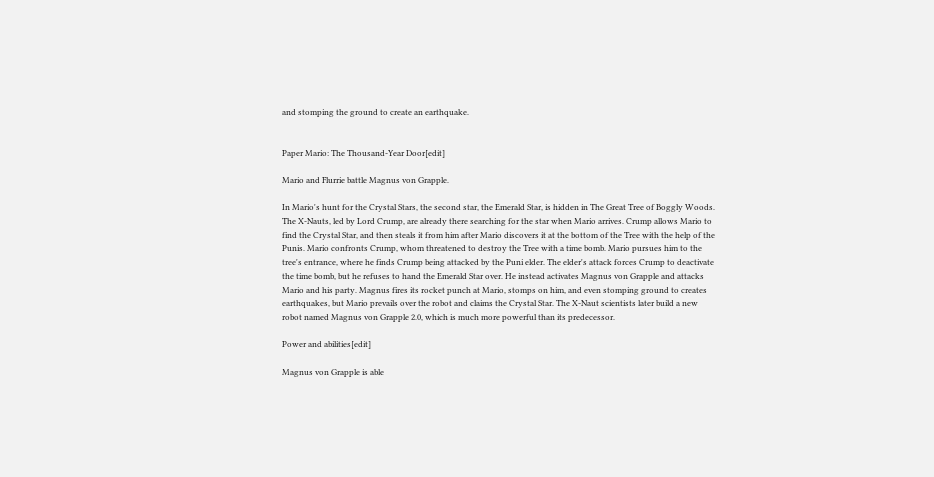and stomping the ground to create an earthquake.


Paper Mario: The Thousand-Year Door[edit]

Mario and Flurrie battle Magnus von Grapple.

In Mario's hunt for the Crystal Stars, the second star, the Emerald Star, is hidden in The Great Tree of Boggly Woods. The X-Nauts, led by Lord Crump, are already there searching for the star when Mario arrives. Crump allows Mario to find the Crystal Star, and then steals it from him after Mario discovers it at the bottom of the Tree with the help of the Punis. Mario confronts Crump, whom threatened to destroy the Tree with a time bomb. Mario pursues him to the tree's entrance, where he finds Crump being attacked by the Puni elder. The elder's attack forces Crump to deactivate the time bomb, but he refuses to hand the Emerald Star over. He instead activates Magnus von Grapple and attacks Mario and his party. Magnus fires its rocket punch at Mario, stomps on him, and even stomping ground to creates earthquakes, but Mario prevails over the robot and claims the Crystal Star. The X-Naut scientists later build a new robot named Magnus von Grapple 2.0, which is much more powerful than its predecessor.

Power and abilities[edit]

Magnus von Grapple is able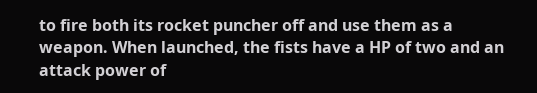to fire both its rocket puncher off and use them as a weapon. When launched, the fists have a HP of two and an attack power of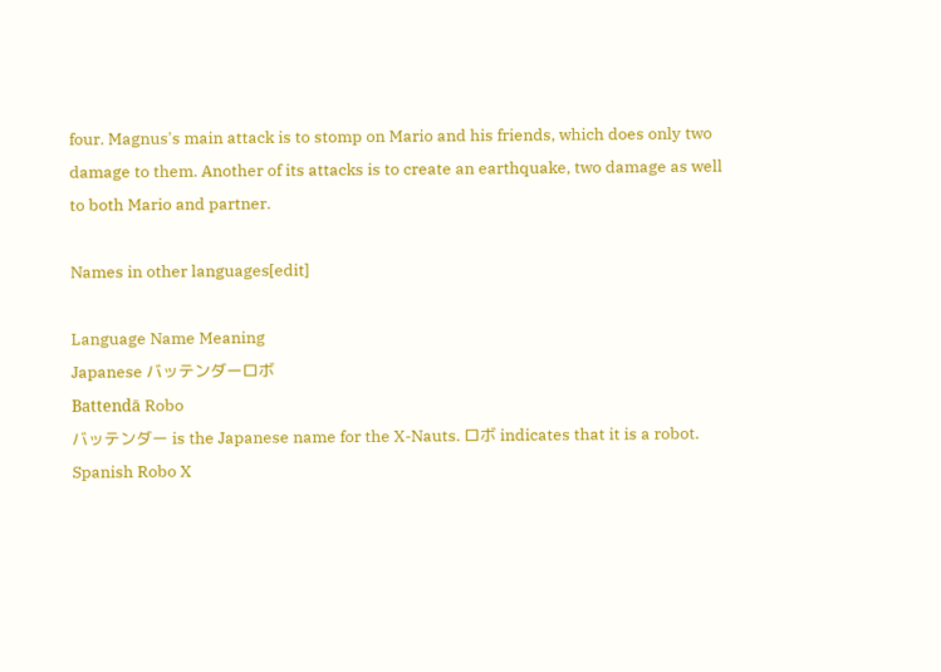four. Magnus's main attack is to stomp on Mario and his friends, which does only two damage to them. Another of its attacks is to create an earthquake, two damage as well to both Mario and partner.

Names in other languages[edit]

Language Name Meaning
Japanese バッテンダーロボ
Battendā Robo
バッテンダー is the Japanese name for the X-Nauts. ロボ indicates that it is a robot.
Spanish Robo X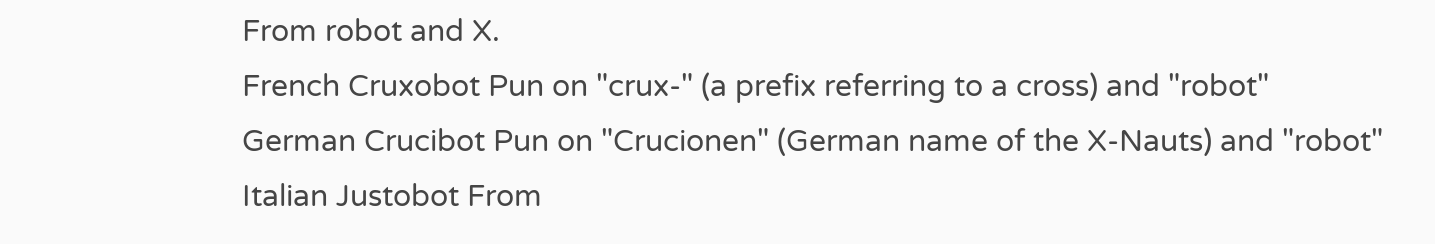From robot and X.
French Cruxobot Pun on "crux-" (a prefix referring to a cross) and "robot"
German Crucibot Pun on "Crucionen" (German name of the X-Nauts) and "robot"
Italian Justobot From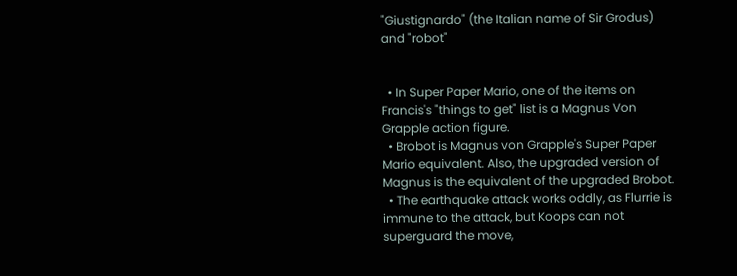"Giustignardo" (the Italian name of Sir Grodus) and "robot"


  • In Super Paper Mario, one of the items on Francis's "things to get" list is a Magnus Von Grapple action figure.
  • Brobot is Magnus von Grapple's Super Paper Mario equivalent. Also, the upgraded version of Magnus is the equivalent of the upgraded Brobot.
  • The earthquake attack works oddly, as Flurrie is immune to the attack, but Koops can not superguard the move,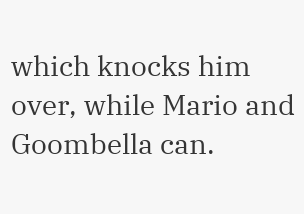which knocks him over, while Mario and Goombella can.